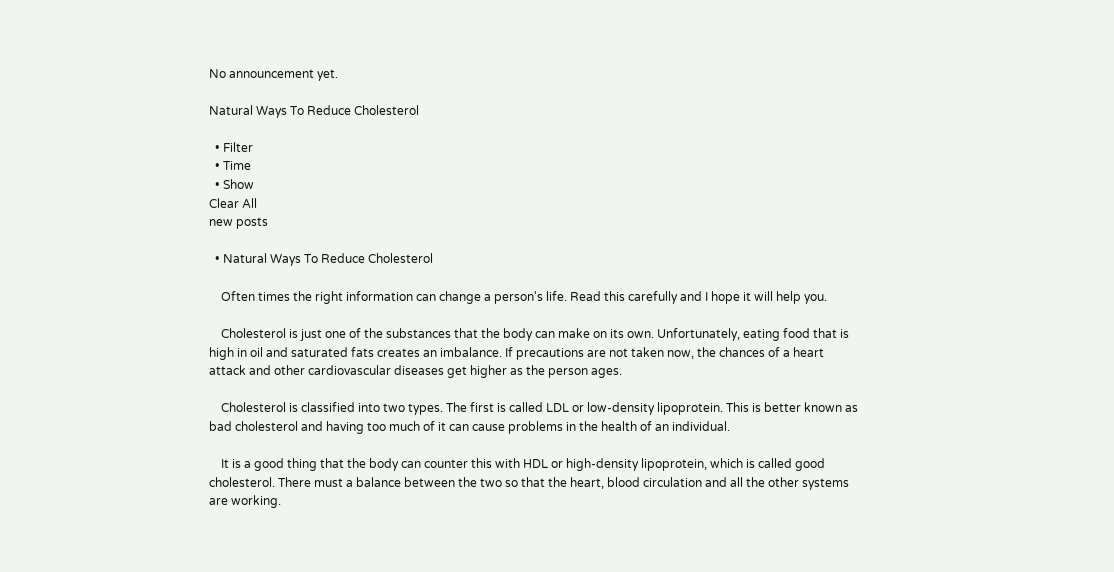No announcement yet.

Natural Ways To Reduce Cholesterol

  • Filter
  • Time
  • Show
Clear All
new posts

  • Natural Ways To Reduce Cholesterol

    Often times the right information can change a person's life. Read this carefully and I hope it will help you.

    Cholesterol is just one of the substances that the body can make on its own. Unfortunately, eating food that is high in oil and saturated fats creates an imbalance. If precautions are not taken now, the chances of a heart attack and other cardiovascular diseases get higher as the person ages.

    Cholesterol is classified into two types. The first is called LDL or low-density lipoprotein. This is better known as bad cholesterol and having too much of it can cause problems in the health of an individual.

    It is a good thing that the body can counter this with HDL or high-density lipoprotein, which is called good cholesterol. There must a balance between the two so that the heart, blood circulation and all the other systems are working.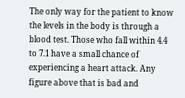The only way for the patient to know the levels in the body is through a blood test. Those who fall within 4.4 to 7.1 have a small chance of experiencing a heart attack. Any figure above that is bad and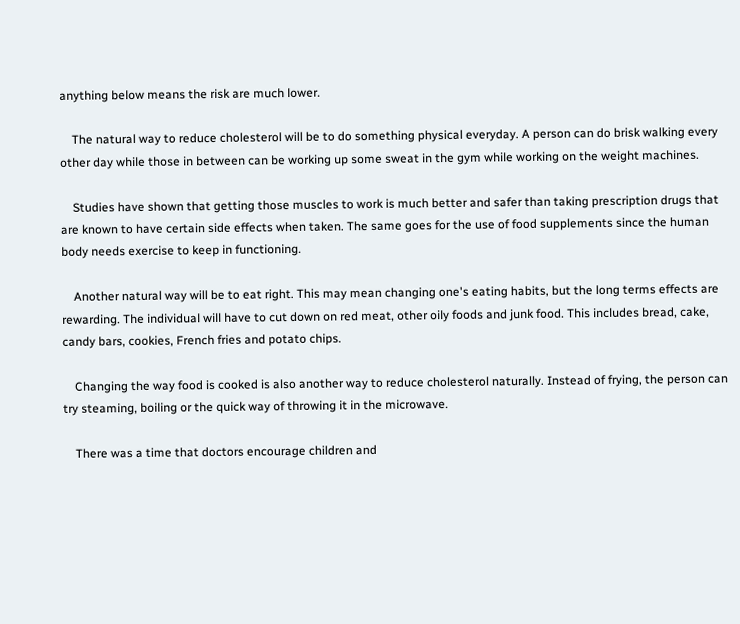anything below means the risk are much lower.

    The natural way to reduce cholesterol will be to do something physical everyday. A person can do brisk walking every other day while those in between can be working up some sweat in the gym while working on the weight machines.

    Studies have shown that getting those muscles to work is much better and safer than taking prescription drugs that are known to have certain side effects when taken. The same goes for the use of food supplements since the human body needs exercise to keep in functioning.

    Another natural way will be to eat right. This may mean changing one's eating habits, but the long terms effects are rewarding. The individual will have to cut down on red meat, other oily foods and junk food. This includes bread, cake, candy bars, cookies, French fries and potato chips.

    Changing the way food is cooked is also another way to reduce cholesterol naturally. Instead of frying, the person can try steaming, boiling or the quick way of throwing it in the microwave.

    There was a time that doctors encourage children and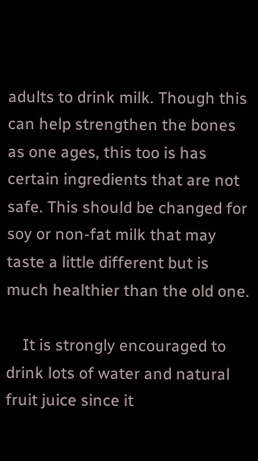adults to drink milk. Though this can help strengthen the bones as one ages, this too is has certain ingredients that are not safe. This should be changed for soy or non-fat milk that may taste a little different but is much healthier than the old one.

    It is strongly encouraged to drink lots of water and natural fruit juice since it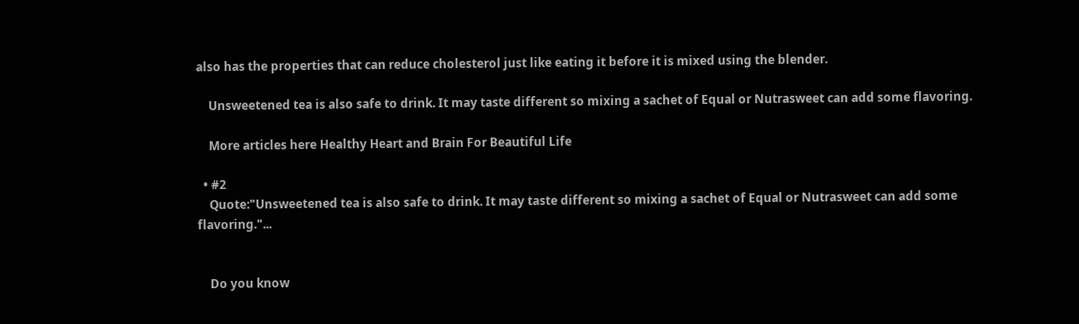also has the properties that can reduce cholesterol just like eating it before it is mixed using the blender.

    Unsweetened tea is also safe to drink. It may taste different so mixing a sachet of Equal or Nutrasweet can add some flavoring.

    More articles here Healthy Heart and Brain For Beautiful Life

  • #2
    Quote:"Unsweetened tea is also safe to drink. It may taste different so mixing a sachet of Equal or Nutrasweet can add some flavoring."...


    Do you know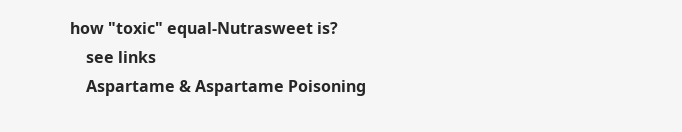how "toxic" equal-Nutrasweet is?
    see links
    Aspartame & Aspartame Poisoning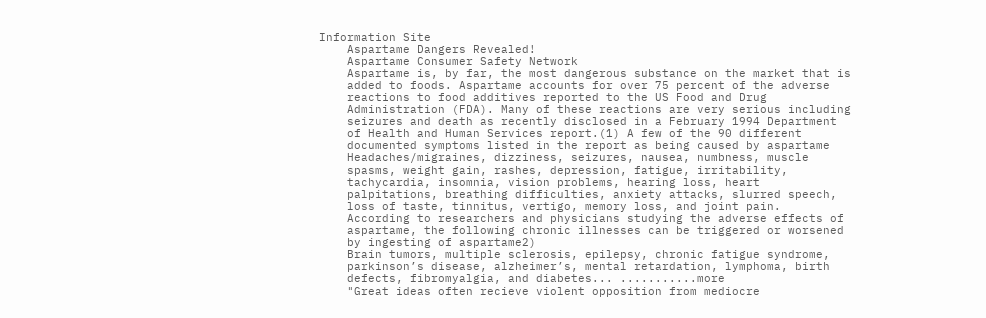Information Site
    Aspartame Dangers Revealed!
    Aspartame Consumer Safety Network
    Aspartame is, by far, the most dangerous substance on the market that is
    added to foods. Aspartame accounts for over 75 percent of the adverse
    reactions to food additives reported to the US Food and Drug
    Administration (FDA). Many of these reactions are very serious including
    seizures and death as recently disclosed in a February 1994 Department
    of Health and Human Services report.(1) A few of the 90 different
    documented symptoms listed in the report as being caused by aspartame
    Headaches/migraines, dizziness, seizures, nausea, numbness, muscle
    spasms, weight gain, rashes, depression, fatigue, irritability,
    tachycardia, insomnia, vision problems, hearing loss, heart
    palpitations, breathing difficulties, anxiety attacks, slurred speech,
    loss of taste, tinnitus, vertigo, memory loss, and joint pain.
    According to researchers and physicians studying the adverse effects of
    aspartame, the following chronic illnesses can be triggered or worsened
    by ingesting of aspartame2)
    Brain tumors, multiple sclerosis, epilepsy, chronic fatigue syndrome,
    parkinson’s disease, alzheimer’s, mental retardation, lymphoma, birth
    defects, fibromyalgia, and diabetes... ...........more
    "Great ideas often recieve violent opposition from mediocre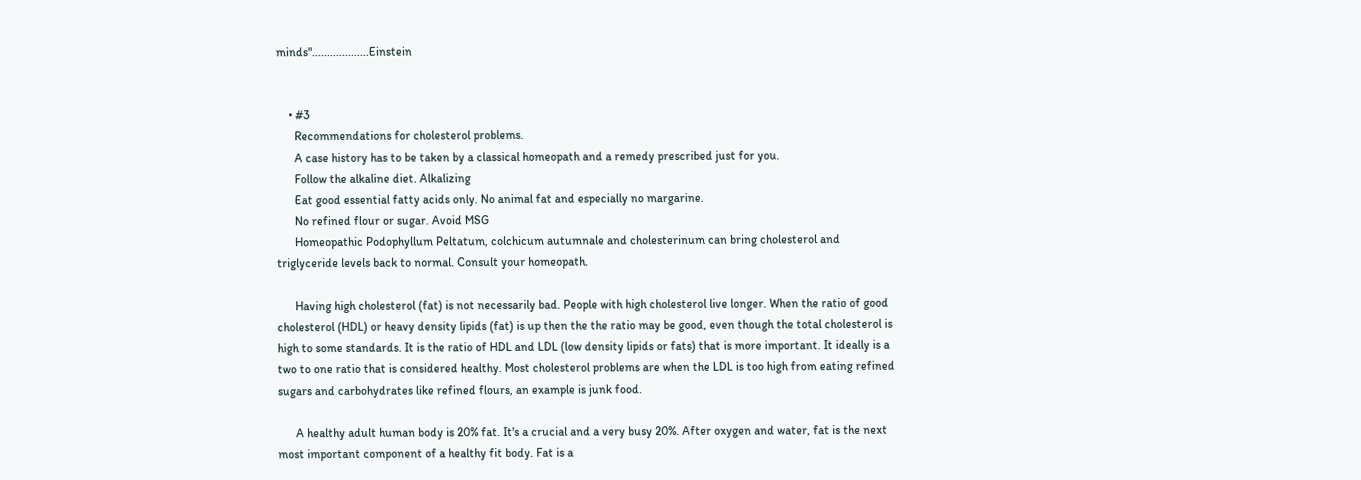minds"...................Einstein


    • #3
      Recommendations for cholesterol problems.
      A case history has to be taken by a classical homeopath and a remedy prescribed just for you.
      Follow the alkaline diet. Alkalizing
      Eat good essential fatty acids only. No animal fat and especially no margarine.
      No refined flour or sugar. Avoid MSG
      Homeopathic Podophyllum Peltatum, colchicum autumnale and cholesterinum can bring cholesterol and triglyceride levels back to normal. Consult your homeopath.

      Having high cholesterol (fat) is not necessarily bad. People with high cholesterol live longer. When the ratio of good cholesterol (HDL) or heavy density lipids (fat) is up then the the ratio may be good, even though the total cholesterol is high to some standards. It is the ratio of HDL and LDL (low density lipids or fats) that is more important. It ideally is a two to one ratio that is considered healthy. Most cholesterol problems are when the LDL is too high from eating refined sugars and carbohydrates like refined flours, an example is junk food.

      A healthy adult human body is 20% fat. It's a crucial and a very busy 20%. After oxygen and water, fat is the next most important component of a healthy fit body. Fat is a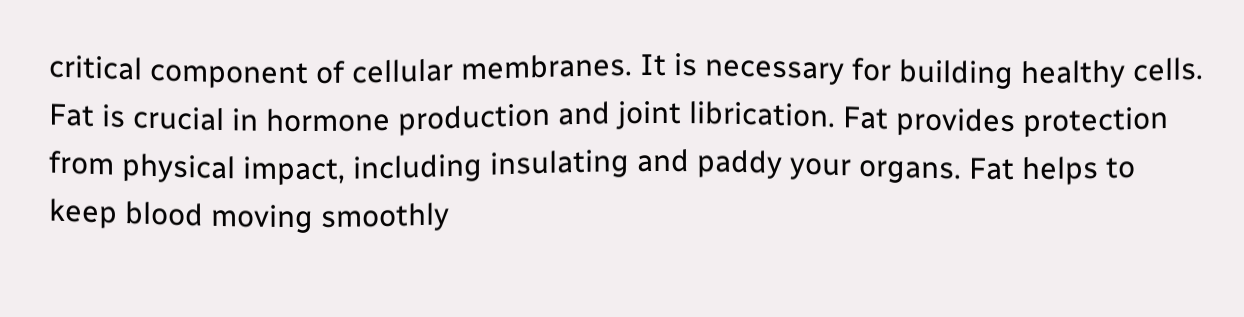critical component of cellular membranes. It is necessary for building healthy cells. Fat is crucial in hormone production and joint librication. Fat provides protection from physical impact, including insulating and paddy your organs. Fat helps to keep blood moving smoothly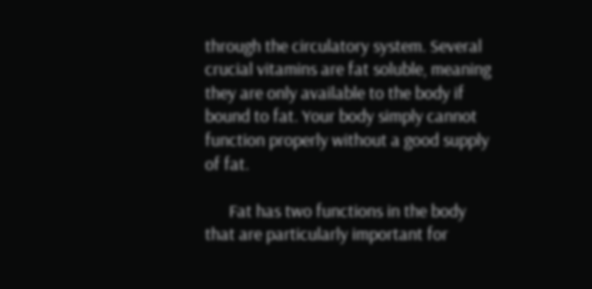through the circulatory system. Several crucial vitamins are fat soluble, meaning they are only available to the body if bound to fat. Your body simply cannot function properly without a good supply of fat.

      Fat has two functions in the body that are particularly important for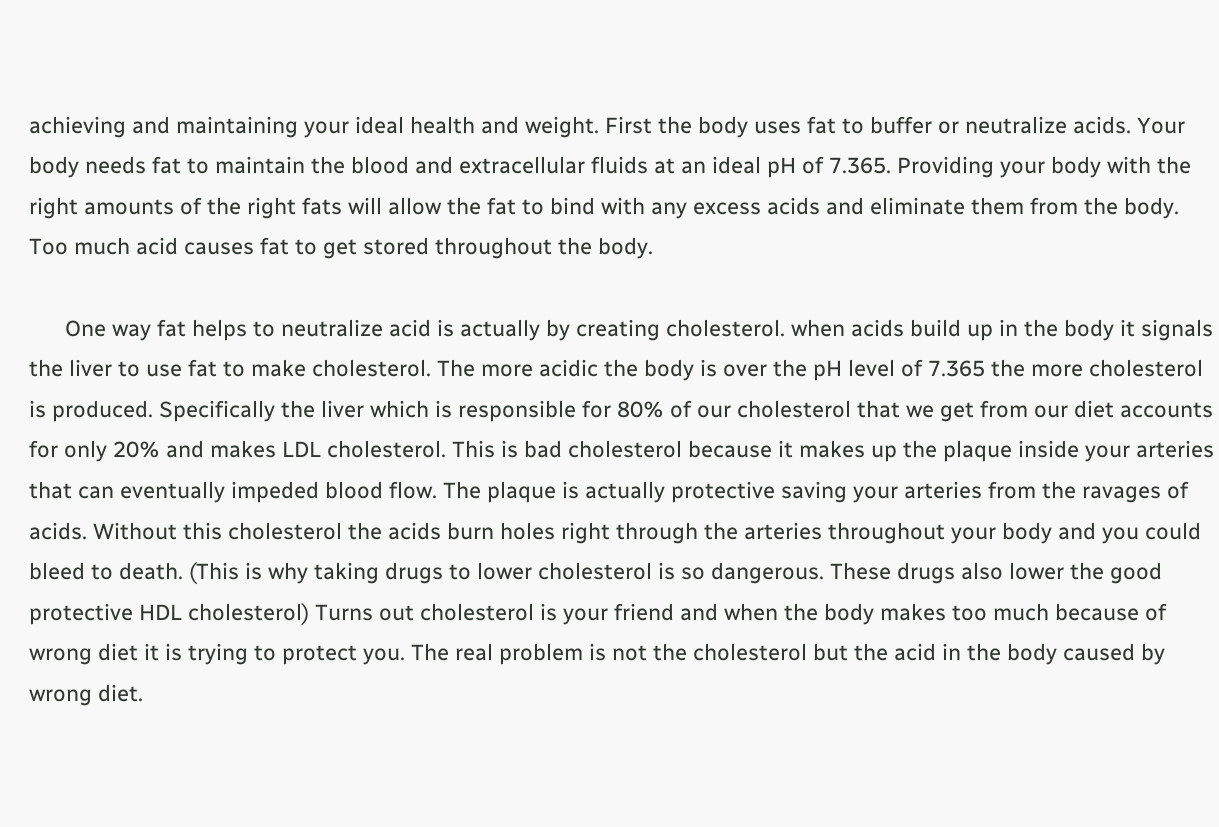achieving and maintaining your ideal health and weight. First the body uses fat to buffer or neutralize acids. Your body needs fat to maintain the blood and extracellular fluids at an ideal pH of 7.365. Providing your body with the right amounts of the right fats will allow the fat to bind with any excess acids and eliminate them from the body. Too much acid causes fat to get stored throughout the body.

      One way fat helps to neutralize acid is actually by creating cholesterol. when acids build up in the body it signals the liver to use fat to make cholesterol. The more acidic the body is over the pH level of 7.365 the more cholesterol is produced. Specifically the liver which is responsible for 80% of our cholesterol that we get from our diet accounts for only 20% and makes LDL cholesterol. This is bad cholesterol because it makes up the plaque inside your arteries that can eventually impeded blood flow. The plaque is actually protective saving your arteries from the ravages of acids. Without this cholesterol the acids burn holes right through the arteries throughout your body and you could bleed to death. (This is why taking drugs to lower cholesterol is so dangerous. These drugs also lower the good protective HDL cholesterol) Turns out cholesterol is your friend and when the body makes too much because of wrong diet it is trying to protect you. The real problem is not the cholesterol but the acid in the body caused by wrong diet.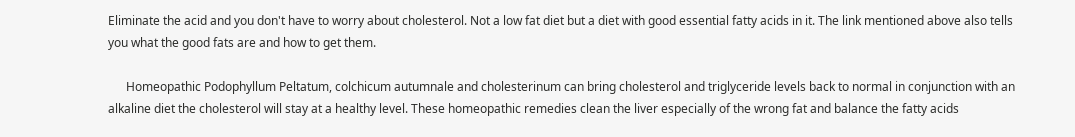Eliminate the acid and you don't have to worry about cholesterol. Not a low fat diet but a diet with good essential fatty acids in it. The link mentioned above also tells you what the good fats are and how to get them.

      Homeopathic Podophyllum Peltatum, colchicum autumnale and cholesterinum can bring cholesterol and triglyceride levels back to normal in conjunction with an alkaline diet the cholesterol will stay at a healthy level. These homeopathic remedies clean the liver especially of the wrong fat and balance the fatty acids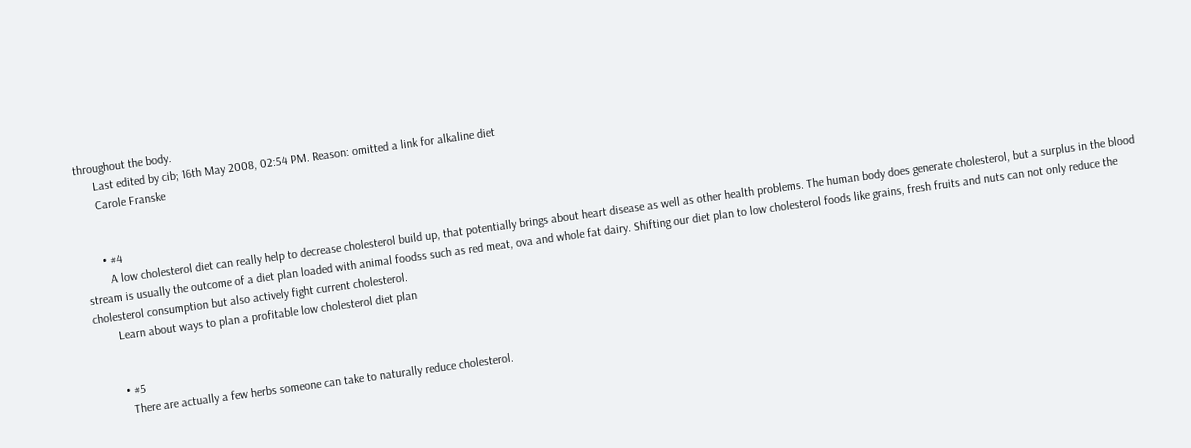throughout the body.
      Last edited by cib; 16th May 2008, 02:54 PM. Reason: omitted a link for alkaline diet
      Carole Franske


      • #4
        A low cholesterol diet can really help to decrease cholesterol build up, that potentially brings about heart disease as well as other health problems. The human body does generate cholesterol, but a surplus in the blood stream is usually the outcome of a diet plan loaded with animal foodss such as red meat, ova and whole fat dairy. Shifting our diet plan to low cholesterol foods like grains, fresh fruits and nuts can not only reduce the cholesterol consumption but also actively fight current cholesterol.
        Learn about ways to plan a profitable low cholesterol diet plan


        • #5
          There are actually a few herbs someone can take to naturally reduce cholesterol.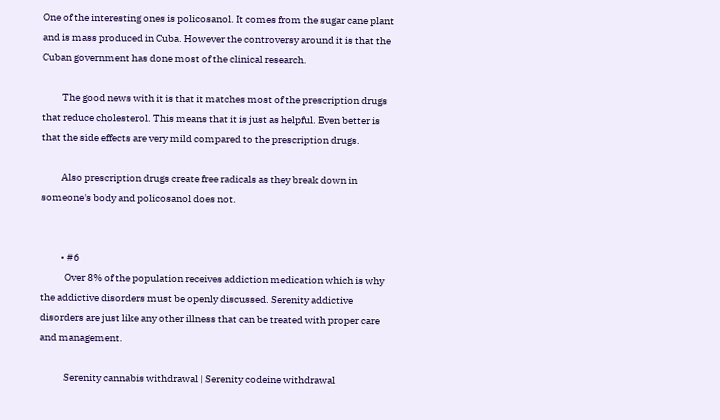One of the interesting ones is policosanol. It comes from the sugar cane plant and is mass produced in Cuba. However the controversy around it is that the Cuban government has done most of the clinical research.

          The good news with it is that it matches most of the prescription drugs that reduce cholesterol. This means that it is just as helpful. Even better is that the side effects are very mild compared to the prescription drugs.

          Also prescription drugs create free radicals as they break down in someone's body and policosanol does not.


          • #6
            Over 8% of the population receives addiction medication which is why the addictive disorders must be openly discussed. Serenity addictive disorders are just like any other illness that can be treated with proper care and management.

            Serenity cannabis withdrawal | Serenity codeine withdrawal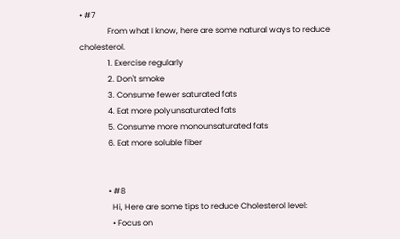• #7
              From what I know, here are some natural ways to reduce cholesterol.
              1. Exercise regularly
              2. Don't smoke
              3. Consume fewer saturated fats
              4. Eat more polyunsaturated fats
              5. Consume more monounsaturated fats
              6. Eat more soluble fiber


              • #8
                Hi, Here are some tips to reduce Cholesterol level:
                • Focus on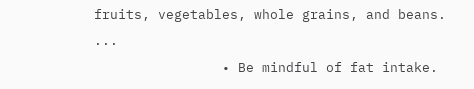fruits, vegetables, whole grains, and beans. ...
                • Be mindful of fat intake.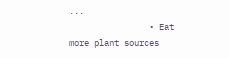...
                • Eat more plant sources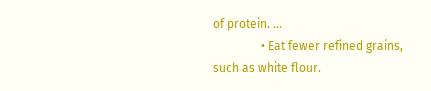of protein. ...
                • Eat fewer refined grains, such as white flour.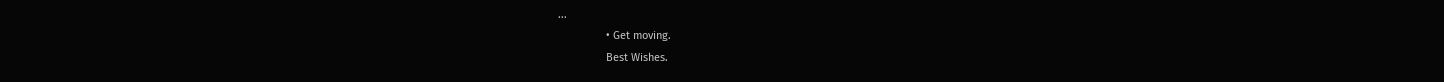...
                • Get moving.
                Best Wishes.